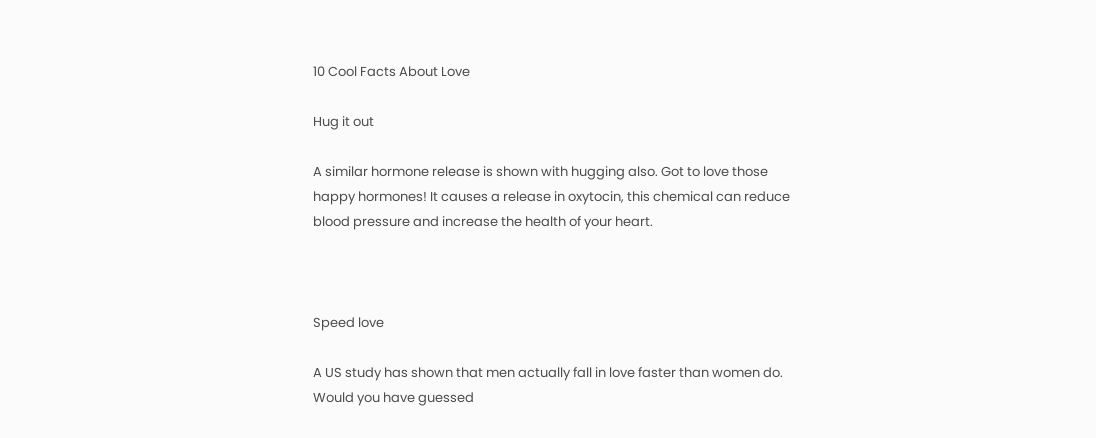10 Cool Facts About Love

Hug it out

A similar hormone release is shown with hugging also. Got to love those happy hormones! It causes a release in oxytocin, this chemical can reduce blood pressure and increase the health of your heart.



Speed love

A US study has shown that men actually fall in love faster than women do. Would you have guessed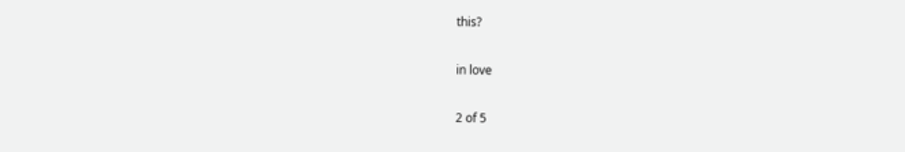this?

in love

2 of 5